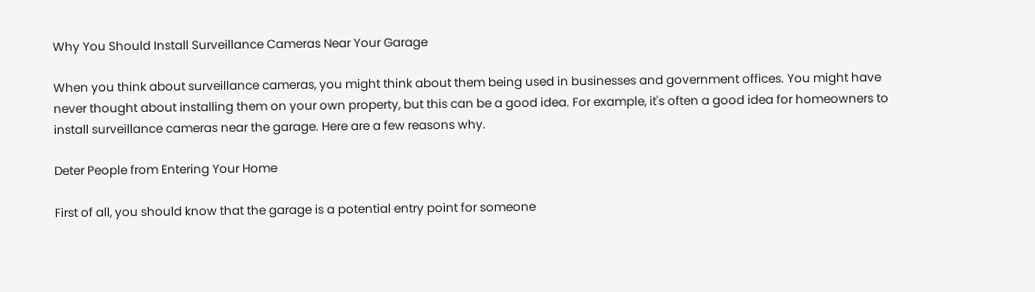Why You Should Install Surveillance Cameras Near Your Garage

When you think about surveillance cameras, you might think about them being used in businesses and government offices. You might have never thought about installing them on your own property, but this can be a good idea. For example, it's often a good idea for homeowners to install surveillance cameras near the garage. Here are a few reasons why.

Deter People from Entering Your Home

First of all, you should know that the garage is a potential entry point for someone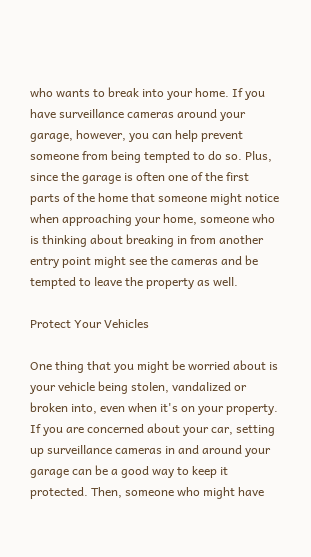who wants to break into your home. If you have surveillance cameras around your garage, however, you can help prevent someone from being tempted to do so. Plus, since the garage is often one of the first parts of the home that someone might notice when approaching your home, someone who is thinking about breaking in from another entry point might see the cameras and be tempted to leave the property as well.

Protect Your Vehicles

One thing that you might be worried about is your vehicle being stolen, vandalized or broken into, even when it's on your property. If you are concerned about your car, setting up surveillance cameras in and around your garage can be a good way to keep it protected. Then, someone who might have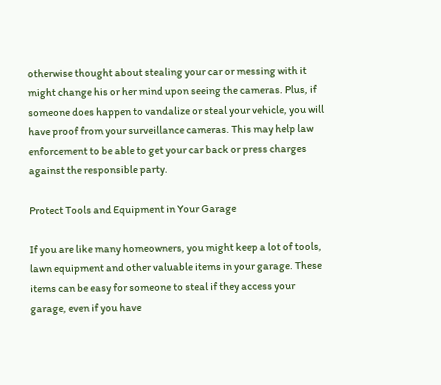otherwise thought about stealing your car or messing with it might change his or her mind upon seeing the cameras. Plus, if someone does happen to vandalize or steal your vehicle, you will have proof from your surveillance cameras. This may help law enforcement to be able to get your car back or press charges against the responsible party.

Protect Tools and Equipment in Your Garage

If you are like many homeowners, you might keep a lot of tools, lawn equipment and other valuable items in your garage. These items can be easy for someone to steal if they access your garage, even if you have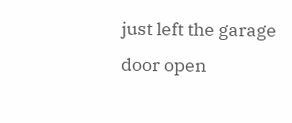just left the garage door open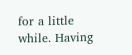for a little while. Having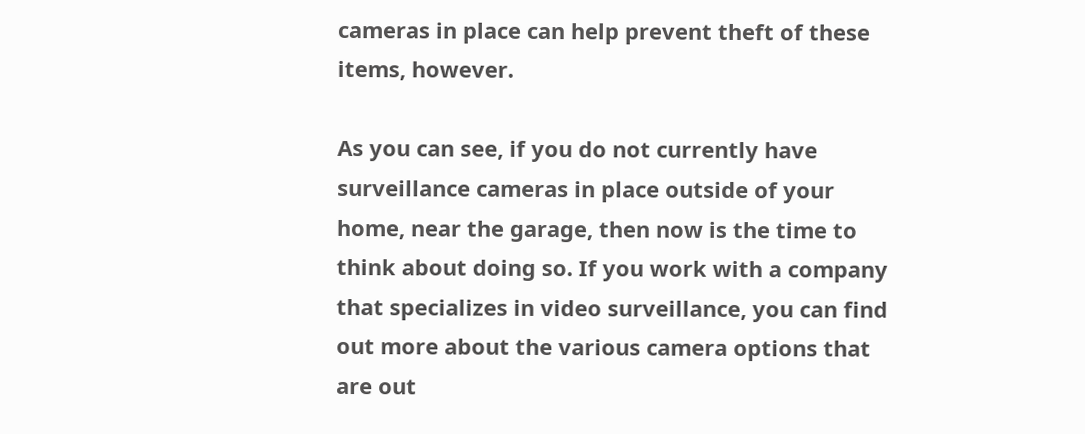cameras in place can help prevent theft of these items, however.

As you can see, if you do not currently have surveillance cameras in place outside of your home, near the garage, then now is the time to think about doing so. If you work with a company that specializes in video surveillance, you can find out more about the various camera options that are out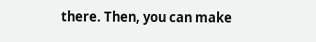there. Then, you can make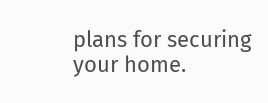plans for securing your home.